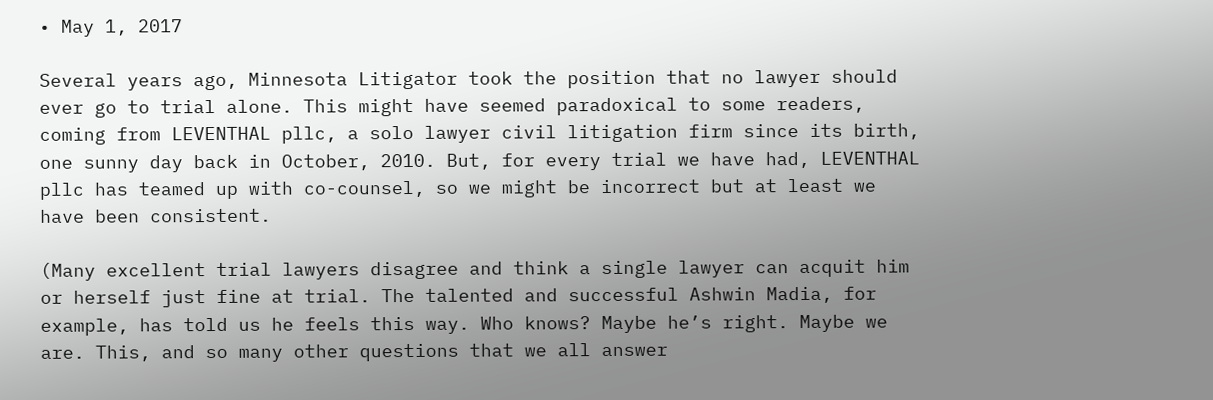• May 1, 2017

Several years ago, Minnesota Litigator took the position that no lawyer should ever go to trial alone. This might have seemed paradoxical to some readers, coming from LEVENTHAL pllc, a solo lawyer civil litigation firm since its birth, one sunny day back in October, 2010. But, for every trial we have had, LEVENTHAL pllc has teamed up with co-counsel, so we might be incorrect but at least we have been consistent.

(Many excellent trial lawyers disagree and think a single lawyer can acquit him or herself just fine at trial. The talented and successful Ashwin Madia, for example, has told us he feels this way. Who knows? Maybe he’s right. Maybe we are. This, and so many other questions that we all answer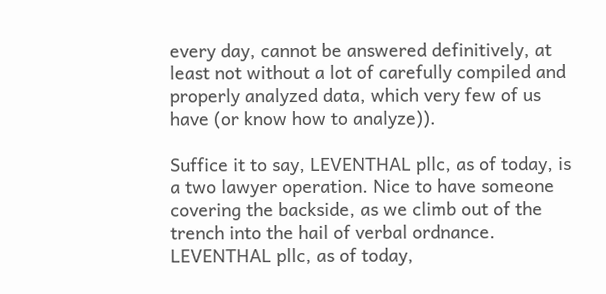every day, cannot be answered definitively, at least not without a lot of carefully compiled and properly analyzed data, which very few of us have (or know how to analyze)).

Suffice it to say, LEVENTHAL pllc, as of today, is a two lawyer operation. Nice to have someone covering the backside, as we climb out of the trench into the hail of verbal ordnance. LEVENTHAL pllc, as of today,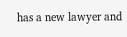has a new lawyer and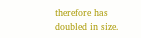therefore has doubled in size.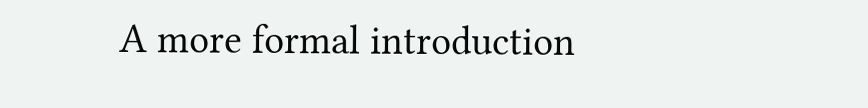A more formal introduction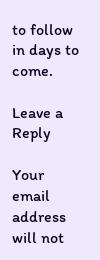to follow in days to come.

Leave a Reply

Your email address will not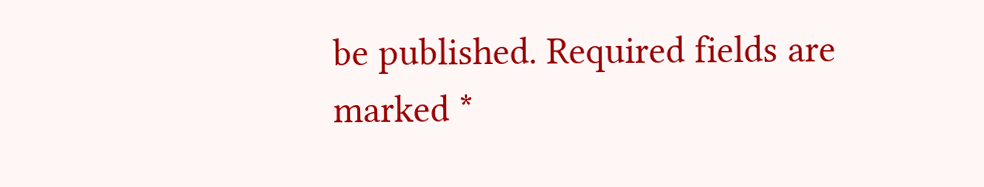be published. Required fields are marked *